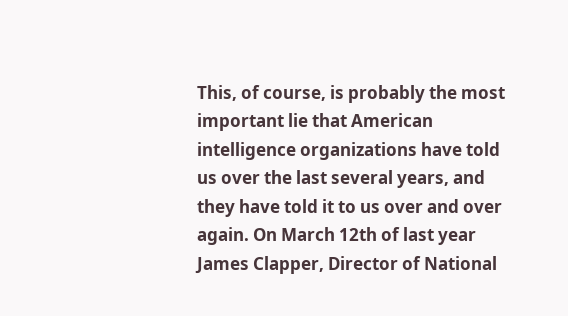This, of course, is probably the most important lie that American intelligence organizations have told us over the last several years, and they have told it to us over and over again. On March 12th of last year James Clapper, Director of National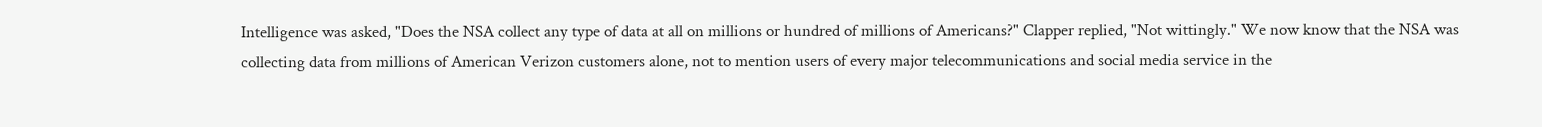Intelligence was asked, "Does the NSA collect any type of data at all on millions or hundred of millions of Americans?" Clapper replied, "Not wittingly." We now know that the NSA was collecting data from millions of American Verizon customers alone, not to mention users of every major telecommunications and social media service in the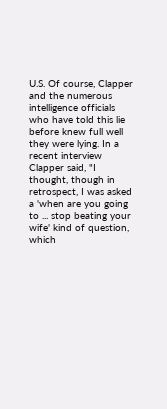U.S. Of course, Clapper and the numerous intelligence officials who have told this lie before knew full well they were lying. In a recent interview Clapper said, "I thought, though in retrospect, I was asked a 'when are you going to ... stop beating your wife' kind of question, which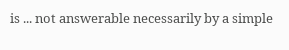is ... not answerable necessarily by a simple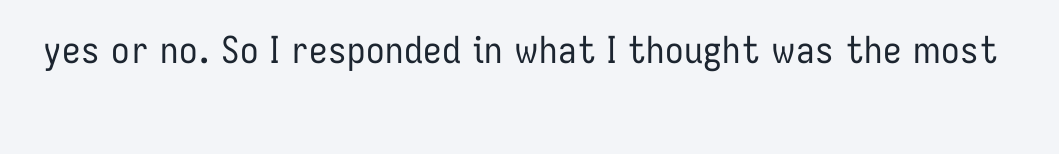yes or no. So I responded in what I thought was the most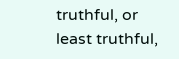truthful, or least truthful,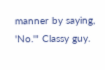manner by saying, 'No.'" Classy guy.